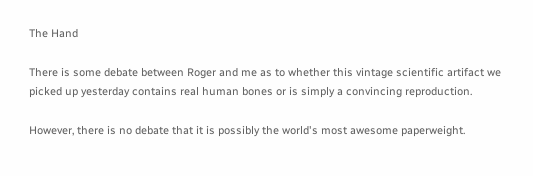The Hand

There is some debate between Roger and me as to whether this vintage scientific artifact we picked up yesterday contains real human bones or is simply a convincing reproduction.

However, there is no debate that it is possibly the world's most awesome paperweight.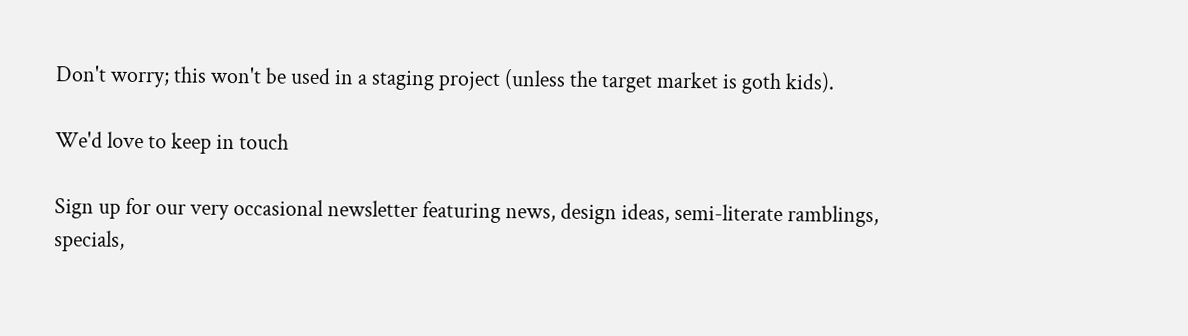Don't worry; this won't be used in a staging project (unless the target market is goth kids).

We'd love to keep in touch

Sign up for our very occasional newsletter featuring news, design ideas, semi-literate ramblings, specials,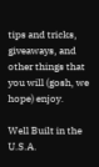tips and tricks, giveaways, and other things that you will (gosh, we hope) enjoy.

Well Built in the U.S.A.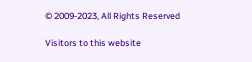© 2009-2023, All Rights Reserved

Visitors to this website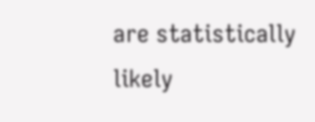are statistically likely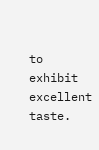to exhibit excellent taste.